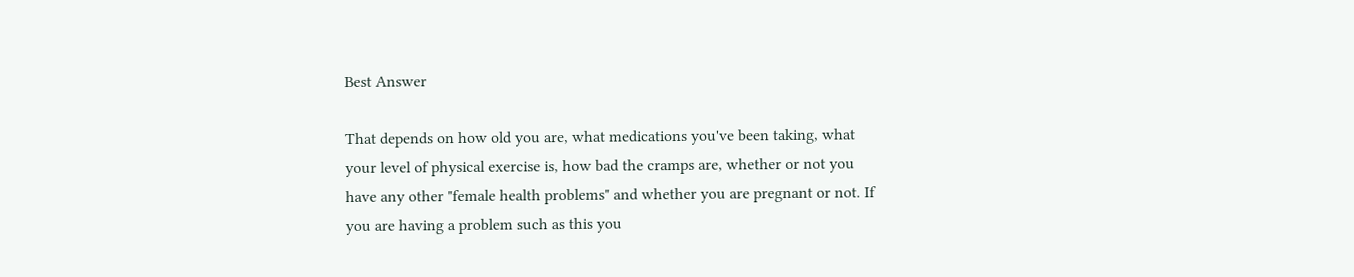Best Answer

That depends on how old you are, what medications you've been taking, what your level of physical exercise is, how bad the cramps are, whether or not you have any other "female health problems" and whether you are pregnant or not. If you are having a problem such as this you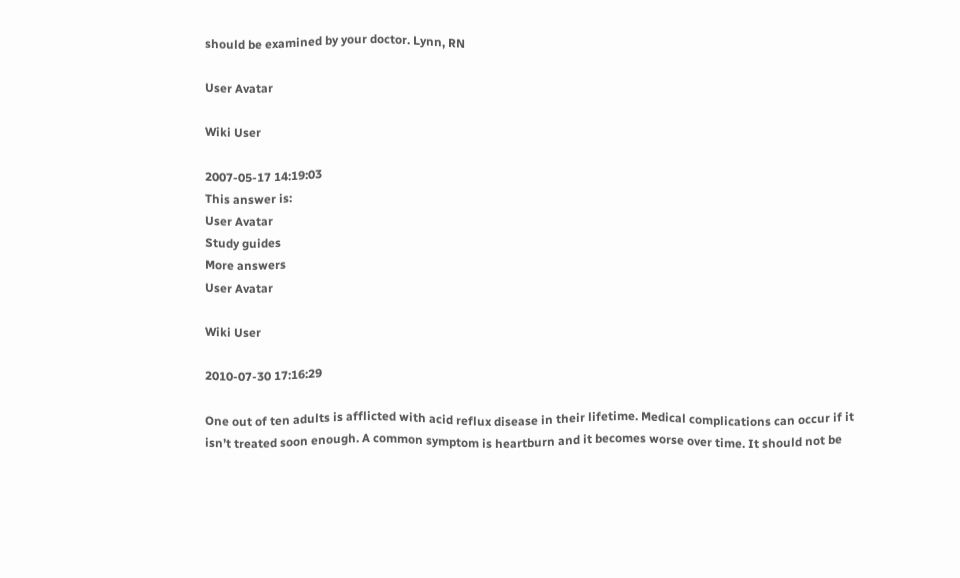should be examined by your doctor. Lynn, RN

User Avatar

Wiki User

2007-05-17 14:19:03
This answer is:
User Avatar
Study guides
More answers
User Avatar

Wiki User

2010-07-30 17:16:29

One out of ten adults is afflicted with acid reflux disease in their lifetime. Medical complications can occur if it isn’t treated soon enough. A common symptom is heartburn and it becomes worse over time. It should not be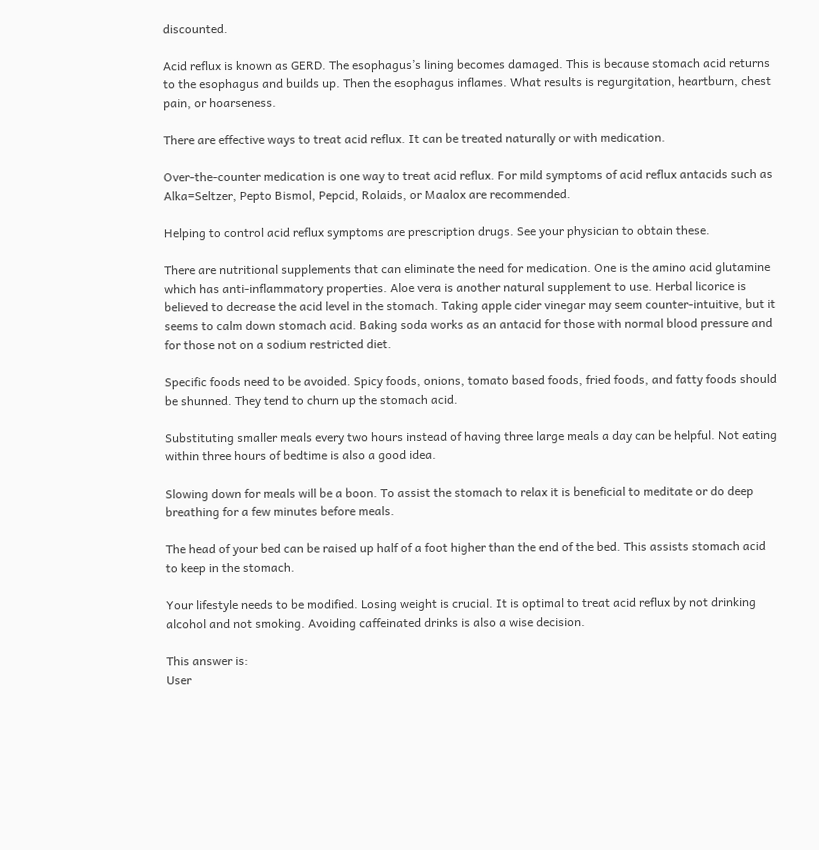discounted.

Acid reflux is known as GERD. The esophagus’s lining becomes damaged. This is because stomach acid returns to the esophagus and builds up. Then the esophagus inflames. What results is regurgitation, heartburn, chest pain, or hoarseness.

There are effective ways to treat acid reflux. It can be treated naturally or with medication.

Over-the-counter medication is one way to treat acid reflux. For mild symptoms of acid reflux antacids such as Alka=Seltzer, Pepto Bismol, Pepcid, Rolaids, or Maalox are recommended.

Helping to control acid reflux symptoms are prescription drugs. See your physician to obtain these.

There are nutritional supplements that can eliminate the need for medication. One is the amino acid glutamine which has anti-inflammatory properties. Aloe vera is another natural supplement to use. Herbal licorice is believed to decrease the acid level in the stomach. Taking apple cider vinegar may seem counter-intuitive, but it seems to calm down stomach acid. Baking soda works as an antacid for those with normal blood pressure and for those not on a sodium restricted diet.

Specific foods need to be avoided. Spicy foods, onions, tomato based foods, fried foods, and fatty foods should be shunned. They tend to churn up the stomach acid.

Substituting smaller meals every two hours instead of having three large meals a day can be helpful. Not eating within three hours of bedtime is also a good idea.

Slowing down for meals will be a boon. To assist the stomach to relax it is beneficial to meditate or do deep breathing for a few minutes before meals.

The head of your bed can be raised up half of a foot higher than the end of the bed. This assists stomach acid to keep in the stomach.

Your lifestyle needs to be modified. Losing weight is crucial. It is optimal to treat acid reflux by not drinking alcohol and not smoking. Avoiding caffeinated drinks is also a wise decision.

This answer is:
User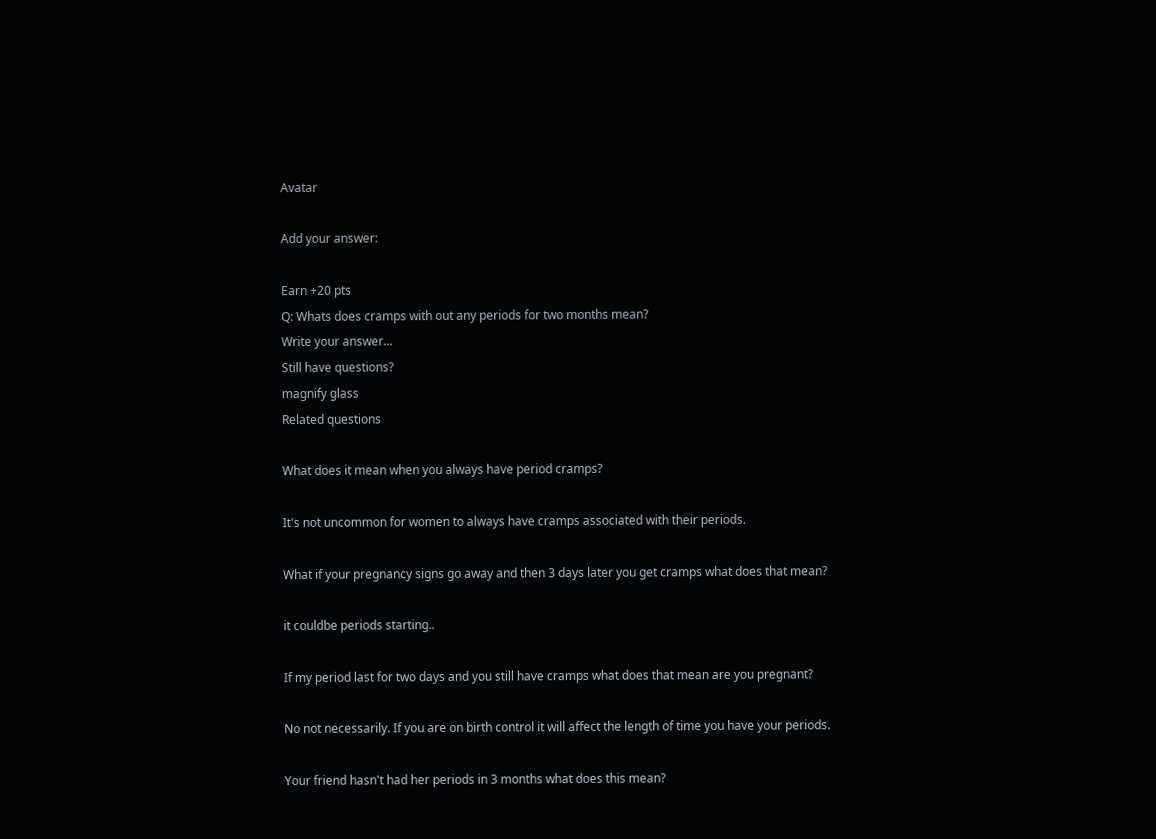Avatar

Add your answer:

Earn +20 pts
Q: Whats does cramps with out any periods for two months mean?
Write your answer...
Still have questions?
magnify glass
Related questions

What does it mean when you always have period cramps?

It's not uncommon for women to always have cramps associated with their periods.

What if your pregnancy signs go away and then 3 days later you get cramps what does that mean?

it couldbe periods starting..

If my period last for two days and you still have cramps what does that mean are you pregnant?

No not necessarily. If you are on birth control it will affect the length of time you have your periods.

Your friend hasn't had her periods in 3 months what does this mean?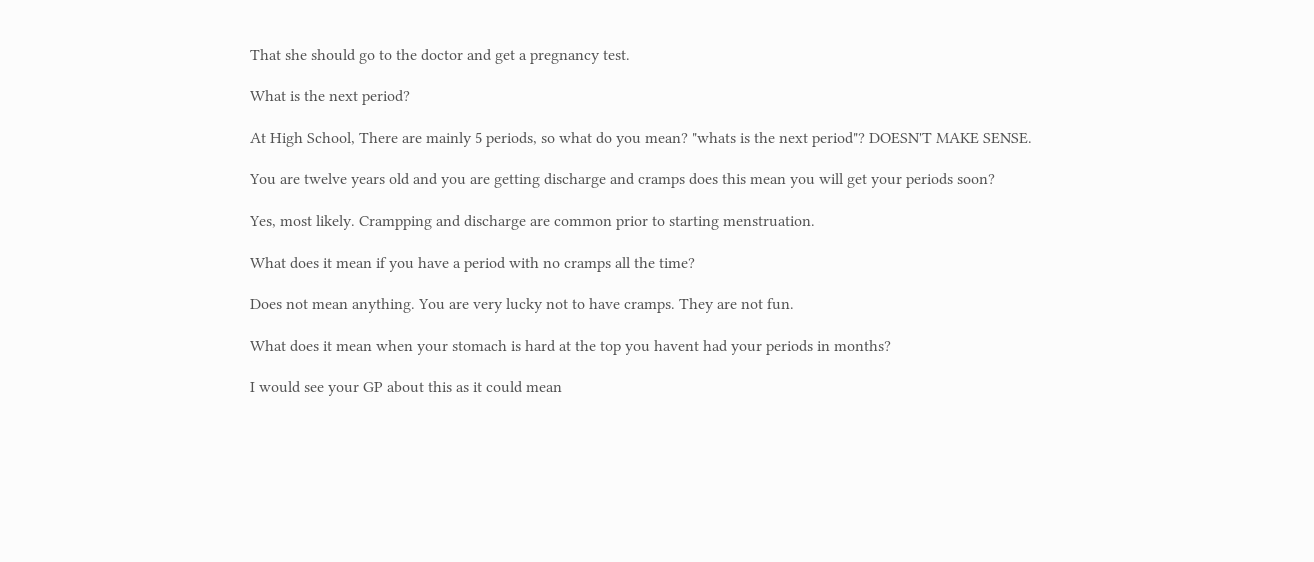That she should go to the doctor and get a pregnancy test.

What is the next period?

At High School, There are mainly 5 periods, so what do you mean? "whats is the next period"? DOESN'T MAKE SENSE.

You are twelve years old and you are getting discharge and cramps does this mean you will get your periods soon?

Yes, most likely. Crampping and discharge are common prior to starting menstruation.

What does it mean if you have a period with no cramps all the time?

Does not mean anything. You are very lucky not to have cramps. They are not fun.

What does it mean when your stomach is hard at the top you havent had your periods in months?

I would see your GP about this as it could mean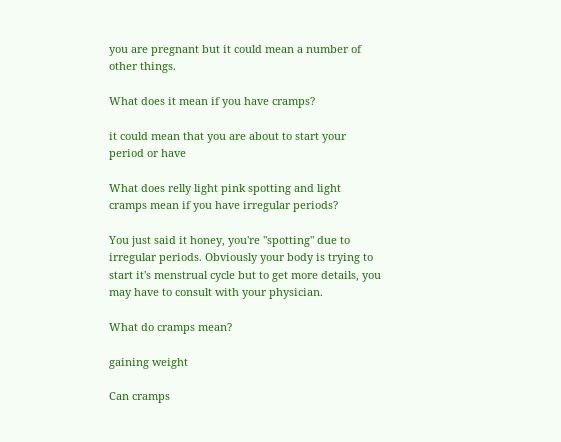you are pregnant but it could mean a number of other things.

What does it mean if you have cramps?

it could mean that you are about to start your period or have

What does relly light pink spotting and light cramps mean if you have irregular periods?

You just said it honey, you're "spotting" due to irregular periods. Obviously your body is trying to start it's menstrual cycle but to get more details, you may have to consult with your physician.

What do cramps mean?

gaining weight

Can cramps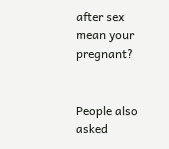after sex mean your pregnant?


People also asked